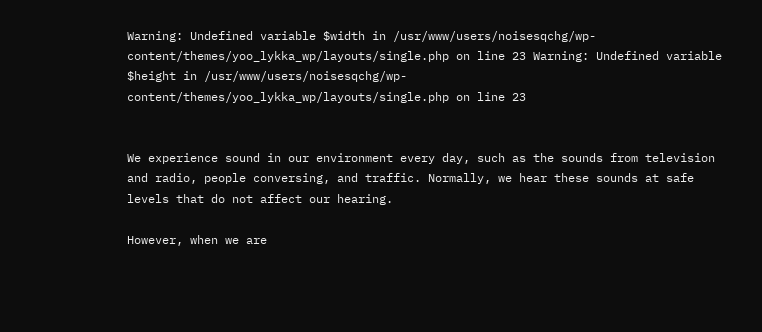Warning: Undefined variable $width in /usr/www/users/noisesqchg/wp-content/themes/yoo_lykka_wp/layouts/single.php on line 23 Warning: Undefined variable $height in /usr/www/users/noisesqchg/wp-content/themes/yoo_lykka_wp/layouts/single.php on line 23


We experience sound in our environment every day, such as the sounds from television and radio, people conversing, and traffic. Normally, we hear these sounds at safe levels that do not affect our hearing.

However, when we are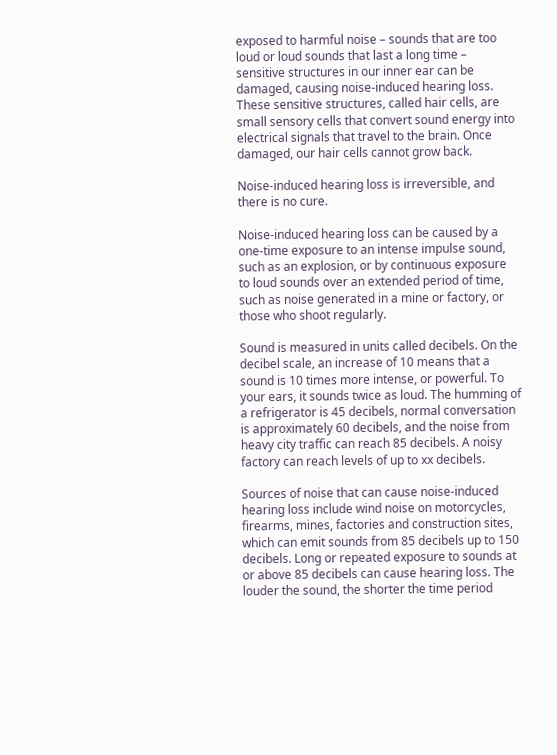exposed to harmful noise – sounds that are too loud or loud sounds that last a long time – sensitive structures in our inner ear can be damaged, causing noise-induced hearing loss. These sensitive structures, called hair cells, are small sensory cells that convert sound energy into electrical signals that travel to the brain. Once damaged, our hair cells cannot grow back.

Noise-induced hearing loss is irreversible, and there is no cure.

Noise-induced hearing loss can be caused by a one-time exposure to an intense impulse sound, such as an explosion, or by continuous exposure to loud sounds over an extended period of time, such as noise generated in a mine or factory, or those who shoot regularly.

Sound is measured in units called decibels. On the decibel scale, an increase of 10 means that a sound is 10 times more intense, or powerful. To your ears, it sounds twice as loud. The humming of a refrigerator is 45 decibels, normal conversation is approximately 60 decibels, and the noise from heavy city traffic can reach 85 decibels. A noisy factory can reach levels of up to xx decibels.

Sources of noise that can cause noise-induced hearing loss include wind noise on motorcycles, firearms, mines, factories and construction sites, which can emit sounds from 85 decibels up to 150 decibels. Long or repeated exposure to sounds at or above 85 decibels can cause hearing loss. The louder the sound, the shorter the time period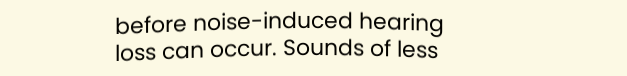before noise-induced hearing loss can occur. Sounds of less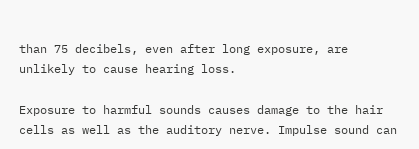than 75 decibels, even after long exposure, are unlikely to cause hearing loss.

Exposure to harmful sounds causes damage to the hair cells as well as the auditory nerve. Impulse sound can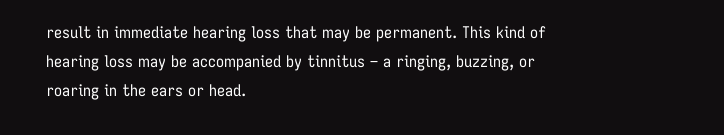result in immediate hearing loss that may be permanent. This kind of hearing loss may be accompanied by tinnitus – a ringing, buzzing, or roaring in the ears or head.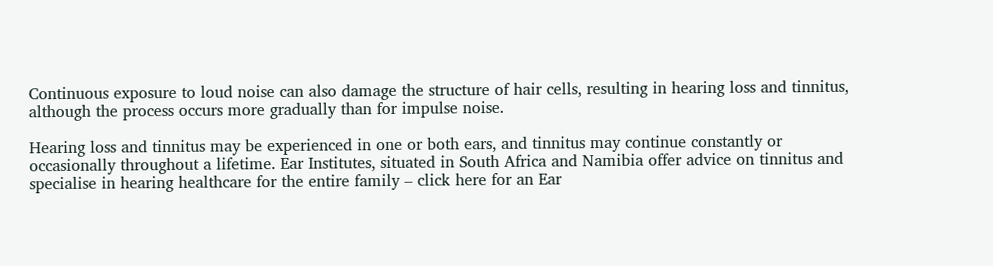Continuous exposure to loud noise can also damage the structure of hair cells, resulting in hearing loss and tinnitus, although the process occurs more gradually than for impulse noise.

Hearing loss and tinnitus may be experienced in one or both ears, and tinnitus may continue constantly or occasionally throughout a lifetime. Ear Institutes, situated in South Africa and Namibia offer advice on tinnitus and specialise in hearing healthcare for the entire family – click here for an Ear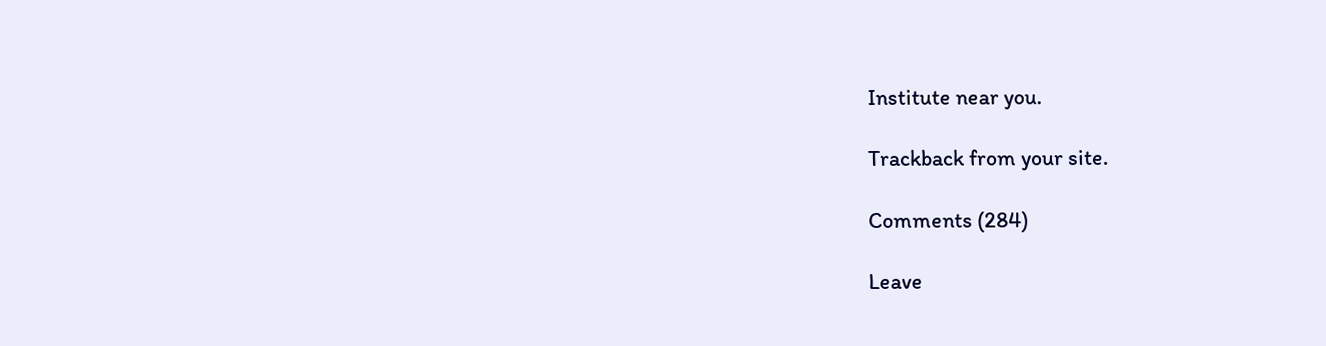Institute near you.

Trackback from your site.

Comments (284)

Leave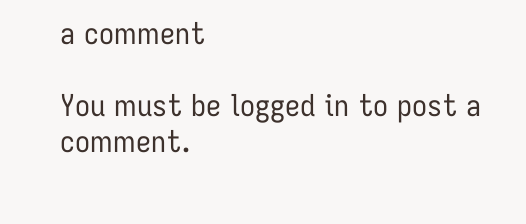a comment

You must be logged in to post a comment.